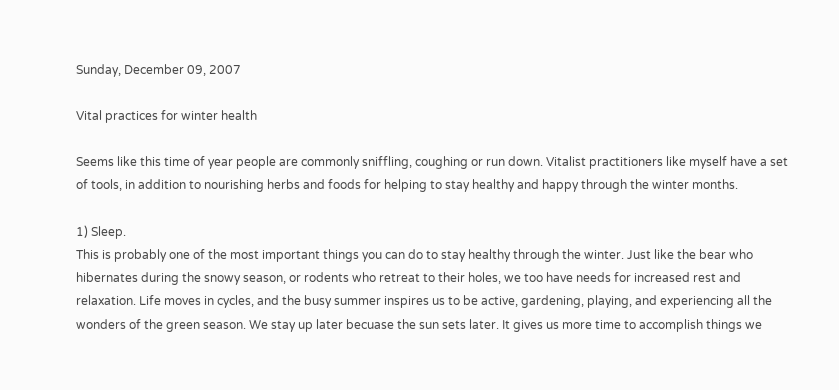Sunday, December 09, 2007

Vital practices for winter health

Seems like this time of year people are commonly sniffling, coughing or run down. Vitalist practitioners like myself have a set of tools, in addition to nourishing herbs and foods for helping to stay healthy and happy through the winter months.

1) Sleep.
This is probably one of the most important things you can do to stay healthy through the winter. Just like the bear who hibernates during the snowy season, or rodents who retreat to their holes, we too have needs for increased rest and relaxation. Life moves in cycles, and the busy summer inspires us to be active, gardening, playing, and experiencing all the wonders of the green season. We stay up later becuase the sun sets later. It gives us more time to accomplish things we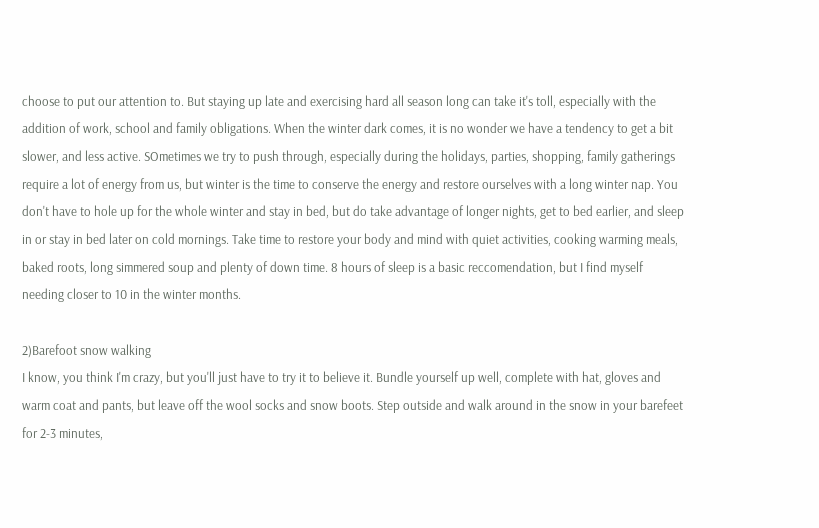choose to put our attention to. But staying up late and exercising hard all season long can take it's toll, especially with the addition of work, school and family obligations. When the winter dark comes, it is no wonder we have a tendency to get a bit slower, and less active. SOmetimes we try to push through, especially during the holidays, parties, shopping, family gatherings require a lot of energy from us, but winter is the time to conserve the energy and restore ourselves with a long winter nap. You don't have to hole up for the whole winter and stay in bed, but do take advantage of longer nights, get to bed earlier, and sleep in or stay in bed later on cold mornings. Take time to restore your body and mind with quiet activities, cooking warming meals, baked roots, long simmered soup and plenty of down time. 8 hours of sleep is a basic reccomendation, but I find myself needing closer to 10 in the winter months.

2)Barefoot snow walking
I know, you think I'm crazy, but you'll just have to try it to believe it. Bundle yourself up well, complete with hat, gloves and warm coat and pants, but leave off the wool socks and snow boots. Step outside and walk around in the snow in your barefeet for 2-3 minutes,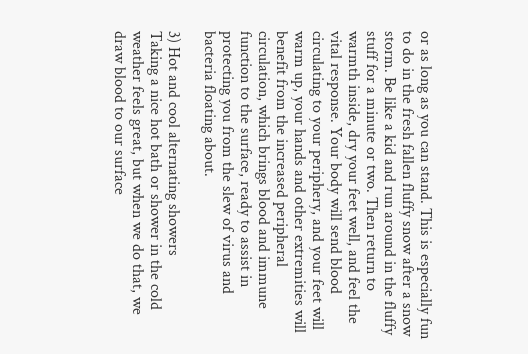or as long as you can stand. This is especially fun to do in the fresh fallen fluffy snow after a snow storm. Be like a kid and run around in the fluffy stuff for a minute or two. Then return to warmth inside, dry your feet well, and feel the vital response. Your body will send blood circulating to your periphery, and your feet will warm up, your hands and other extremities will benefit from the increased peripheral circulation, which brings blood and immune function to the surface, ready to assist in protecting you from the slew of virus and bacteria floating about.

3) Hot and cool alternating showers
Taking a nice hot bath or shower in the cold weather feels great, but when we do that, we draw blood to our surface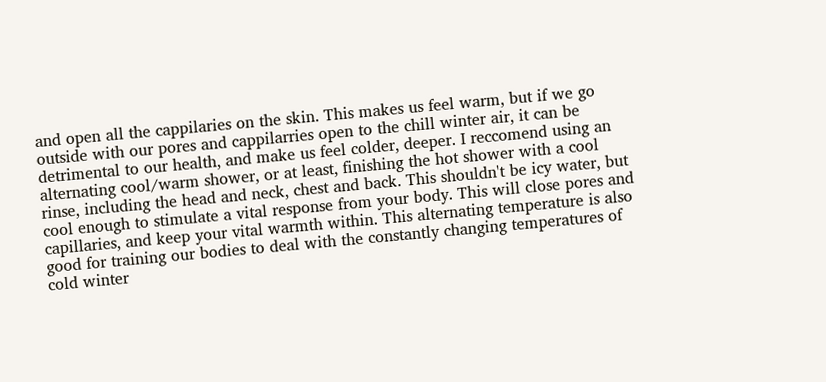and open all the cappilaries on the skin. This makes us feel warm, but if we go outside with our pores and cappilarries open to the chill winter air, it can be detrimental to our health, and make us feel colder, deeper. I reccomend using an alternating cool/warm shower, or at least, finishing the hot shower with a cool rinse, including the head and neck, chest and back. This shouldn't be icy water, but cool enough to stimulate a vital response from your body. This will close pores and capillaries, and keep your vital warmth within. This alternating temperature is also good for training our bodies to deal with the constantly changing temperatures of cold winter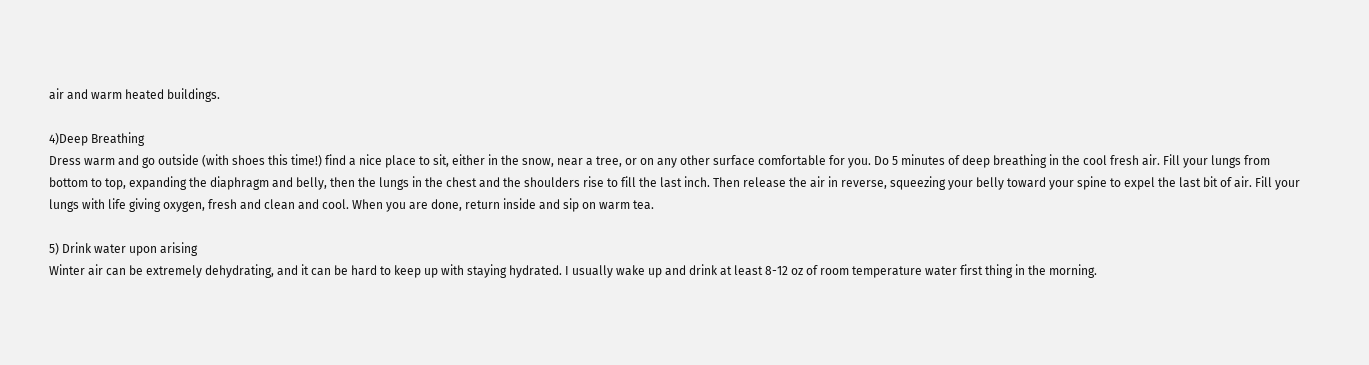air and warm heated buildings.

4)Deep Breathing
Dress warm and go outside (with shoes this time!) find a nice place to sit, either in the snow, near a tree, or on any other surface comfortable for you. Do 5 minutes of deep breathing in the cool fresh air. Fill your lungs from bottom to top, expanding the diaphragm and belly, then the lungs in the chest and the shoulders rise to fill the last inch. Then release the air in reverse, squeezing your belly toward your spine to expel the last bit of air. Fill your lungs with life giving oxygen, fresh and clean and cool. When you are done, return inside and sip on warm tea.

5) Drink water upon arising
Winter air can be extremely dehydrating, and it can be hard to keep up with staying hydrated. I usually wake up and drink at least 8-12 oz of room temperature water first thing in the morning.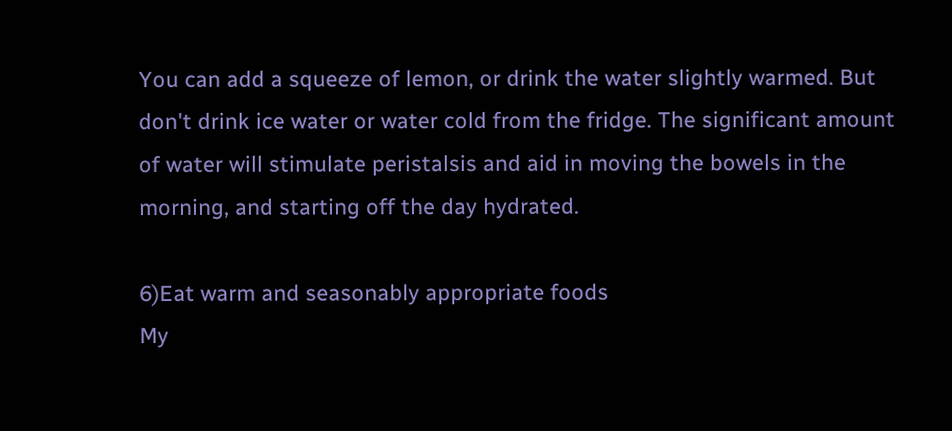You can add a squeeze of lemon, or drink the water slightly warmed. But don't drink ice water or water cold from the fridge. The significant amount of water will stimulate peristalsis and aid in moving the bowels in the morning, and starting off the day hydrated.

6)Eat warm and seasonably appropriate foods
My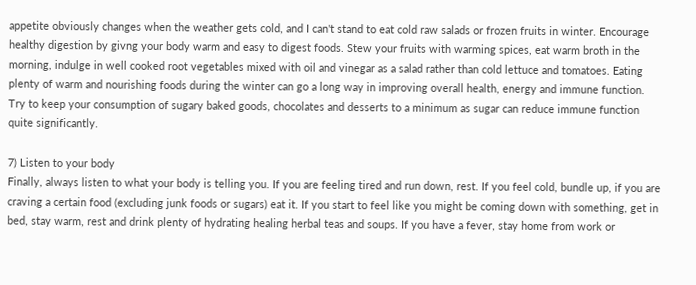appetite obviously changes when the weather gets cold, and I can't stand to eat cold raw salads or frozen fruits in winter. Encourage healthy digestion by givng your body warm and easy to digest foods. Stew your fruits with warming spices, eat warm broth in the morning, indulge in well cooked root vegetables mixed with oil and vinegar as a salad rather than cold lettuce and tomatoes. Eating plenty of warm and nourishing foods during the winter can go a long way in improving overall health, energy and immune function. Try to keep your consumption of sugary baked goods, chocolates and desserts to a minimum as sugar can reduce immune function quite significantly.

7) Listen to your body
Finally, always listen to what your body is telling you. If you are feeling tired and run down, rest. If you feel cold, bundle up, if you are craving a certain food (excluding junk foods or sugars) eat it. If you start to feel like you might be coming down with something, get in bed, stay warm, rest and drink plenty of hydrating healing herbal teas and soups. If you have a fever, stay home from work or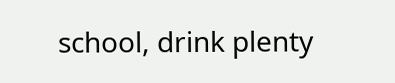school, drink plenty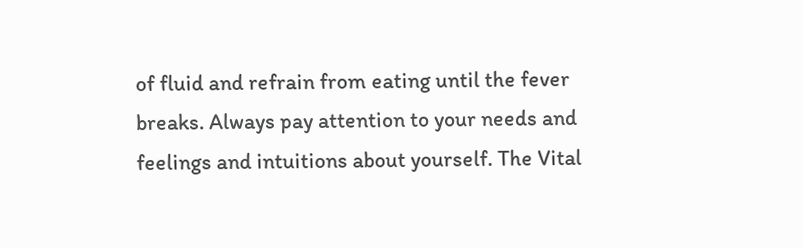of fluid and refrain from eating until the fever breaks. Always pay attention to your needs and feelings and intuitions about yourself. The Vital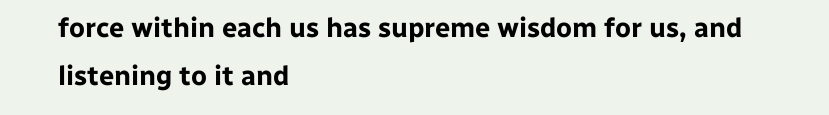force within each us has supreme wisdom for us, and listening to it and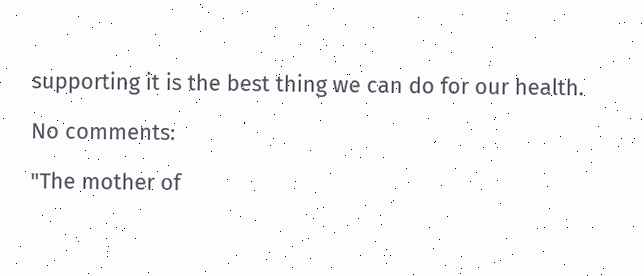supporting it is the best thing we can do for our health.

No comments:

"The mother of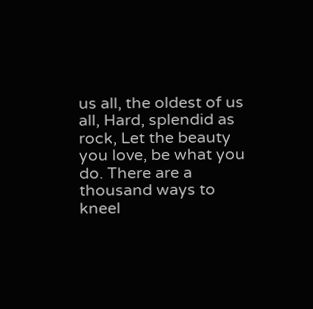us all, the oldest of us all, Hard, splendid as rock, Let the beauty you love, be what you do. There are a thousand ways to kneel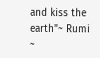and kiss the earth"~ Rumi ~